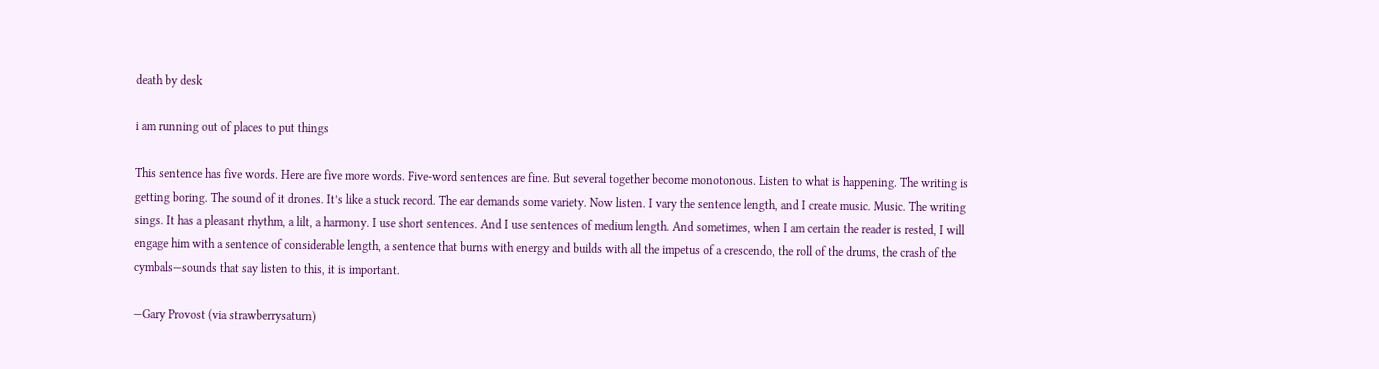death by desk

i am running out of places to put things

This sentence has five words. Here are five more words. Five-word sentences are fine. But several together become monotonous. Listen to what is happening. The writing is getting boring. The sound of it drones. It’s like a stuck record. The ear demands some variety. Now listen. I vary the sentence length, and I create music. Music. The writing sings. It has a pleasant rhythm, a lilt, a harmony. I use short sentences. And I use sentences of medium length. And sometimes, when I am certain the reader is rested, I will engage him with a sentence of considerable length, a sentence that burns with energy and builds with all the impetus of a crescendo, the roll of the drums, the crash of the cymbals—sounds that say listen to this, it is important.

—Gary Provost (via strawberrysaturn)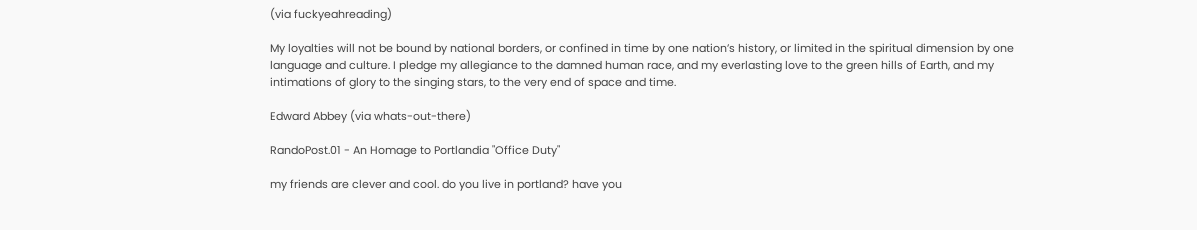(via fuckyeahreading)

My loyalties will not be bound by national borders, or confined in time by one nation’s history, or limited in the spiritual dimension by one language and culture. I pledge my allegiance to the damned human race, and my everlasting love to the green hills of Earth, and my intimations of glory to the singing stars, to the very end of space and time.

Edward Abbey (via whats-out-there)

RandoPost.01 - An Homage to Portlandia "Office Duty"

my friends are clever and cool. do you live in portland? have you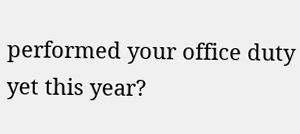performed your office duty yet this year?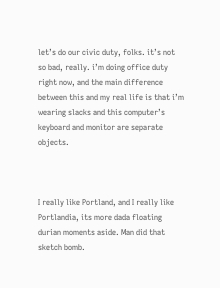let’s do our civic duty, folks. it’s not so bad, really. i’m doing office duty right now, and the main difference between this and my real life is that i’m wearing slacks and this computer’s keyboard and monitor are separate objects.



I really like Portland, and I really like Portlandia, its more dada floating durian moments aside. Man did that sketch bomb.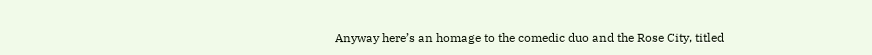Anyway here’s an homage to the comedic duo and the Rose City, titled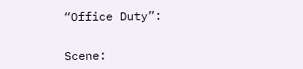“Office Duty”:


Scene: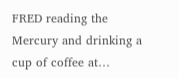FRED reading the Mercury and drinking a cup of coffee at…